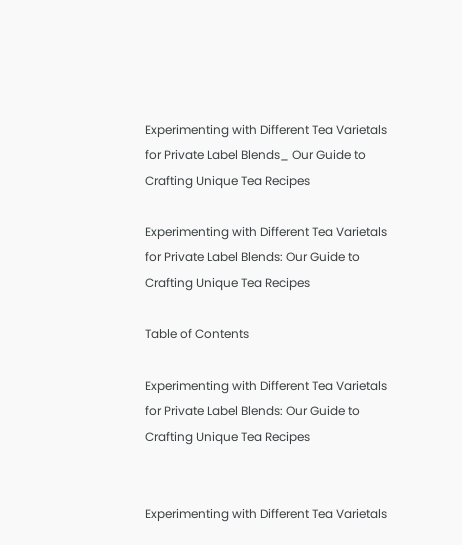Experimenting with Different Tea Varietals for Private Label Blends_ Our Guide to Crafting Unique Tea Recipes

Experimenting with Different Tea Varietals for Private Label Blends: Our Guide to Crafting Unique Tea Recipes

Table of Contents

Experimenting with Different Tea Varietals for Private Label Blends: Our Guide to Crafting Unique Tea Recipes


Experimenting with Different Tea Varietals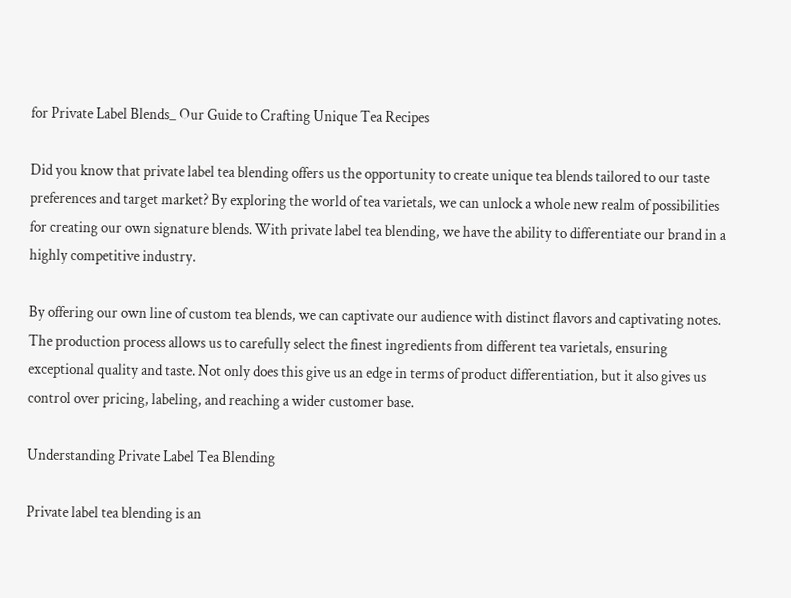for Private Label Blends_ Our Guide to Crafting Unique Tea Recipes

Did you know that private label tea blending offers us the opportunity to create unique tea blends tailored to our taste preferences and target market? By exploring the world of tea varietals, we can unlock a whole new realm of possibilities for creating our own signature blends. With private label tea blending, we have the ability to differentiate our brand in a highly competitive industry.

By offering our own line of custom tea blends, we can captivate our audience with distinct flavors and captivating notes. The production process allows us to carefully select the finest ingredients from different tea varietals, ensuring exceptional quality and taste. Not only does this give us an edge in terms of product differentiation, but it also gives us control over pricing, labeling, and reaching a wider customer base.

Understanding Private Label Tea Blending

Private label tea blending is an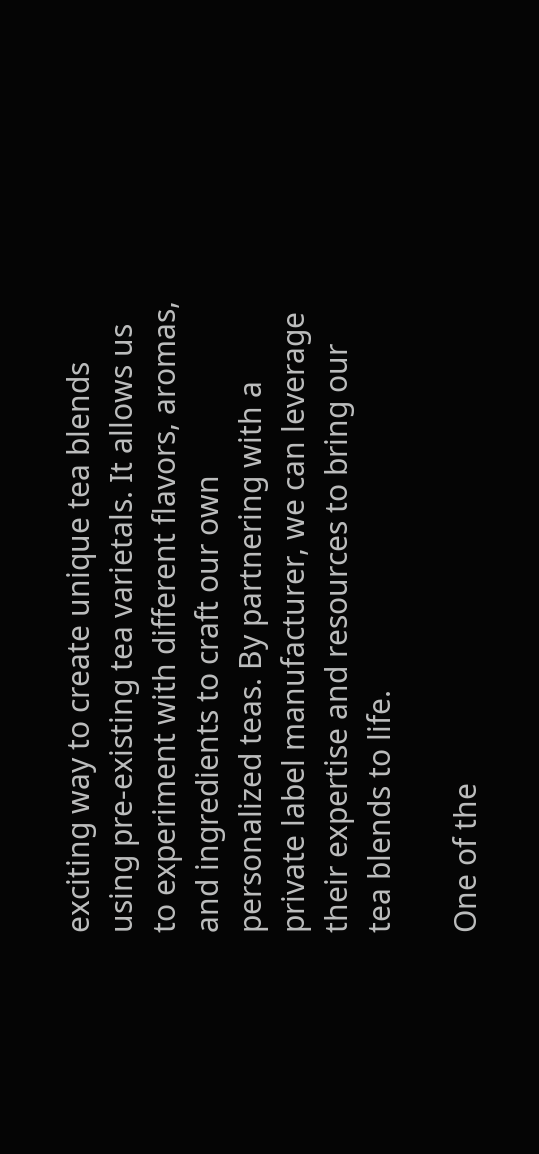exciting way to create unique tea blends using pre-existing tea varietals. It allows us to experiment with different flavors, aromas, and ingredients to craft our own personalized teas. By partnering with a private label manufacturer, we can leverage their expertise and resources to bring our tea blends to life.

One of the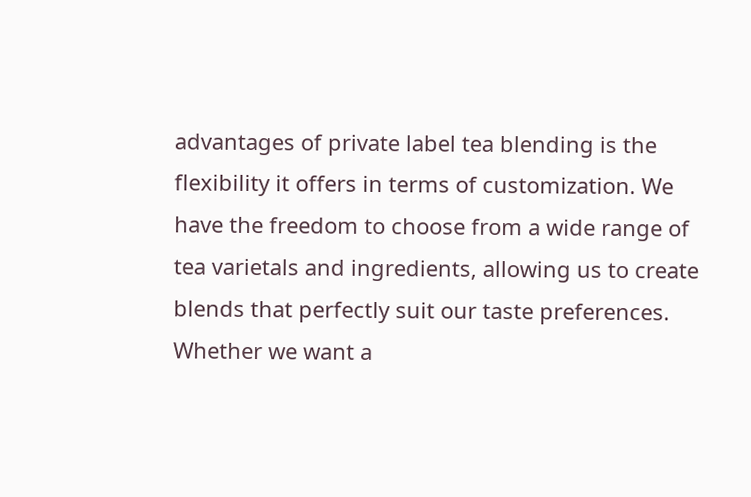advantages of private label tea blending is the flexibility it offers in terms of customization. We have the freedom to choose from a wide range of tea varietals and ingredients, allowing us to create blends that perfectly suit our taste preferences. Whether we want a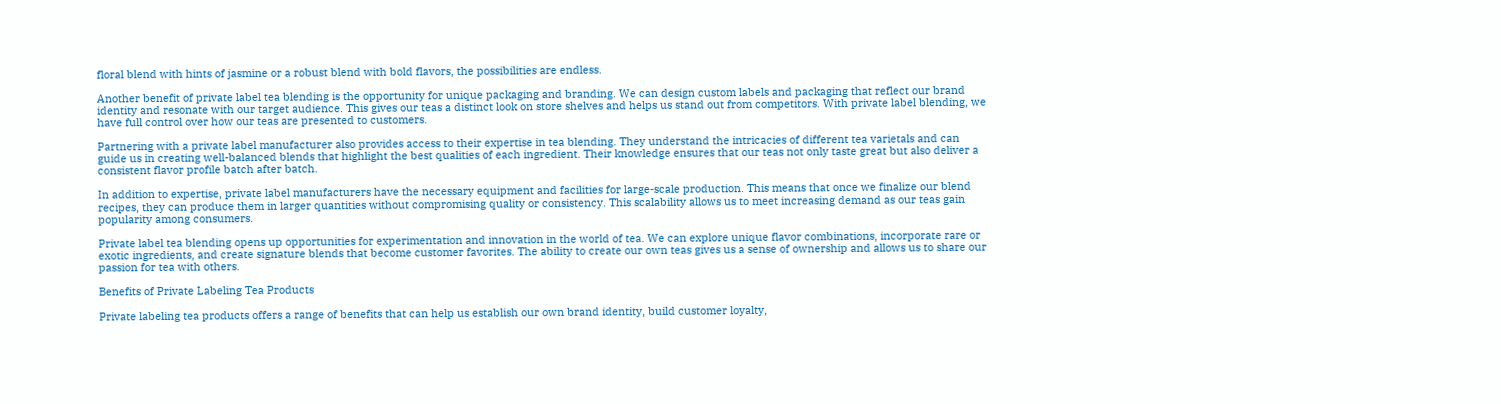floral blend with hints of jasmine or a robust blend with bold flavors, the possibilities are endless.

Another benefit of private label tea blending is the opportunity for unique packaging and branding. We can design custom labels and packaging that reflect our brand identity and resonate with our target audience. This gives our teas a distinct look on store shelves and helps us stand out from competitors. With private label blending, we have full control over how our teas are presented to customers.

Partnering with a private label manufacturer also provides access to their expertise in tea blending. They understand the intricacies of different tea varietals and can guide us in creating well-balanced blends that highlight the best qualities of each ingredient. Their knowledge ensures that our teas not only taste great but also deliver a consistent flavor profile batch after batch.

In addition to expertise, private label manufacturers have the necessary equipment and facilities for large-scale production. This means that once we finalize our blend recipes, they can produce them in larger quantities without compromising quality or consistency. This scalability allows us to meet increasing demand as our teas gain popularity among consumers.

Private label tea blending opens up opportunities for experimentation and innovation in the world of tea. We can explore unique flavor combinations, incorporate rare or exotic ingredients, and create signature blends that become customer favorites. The ability to create our own teas gives us a sense of ownership and allows us to share our passion for tea with others.

Benefits of Private Labeling Tea Products

Private labeling tea products offers a range of benefits that can help us establish our own brand identity, build customer loyalty,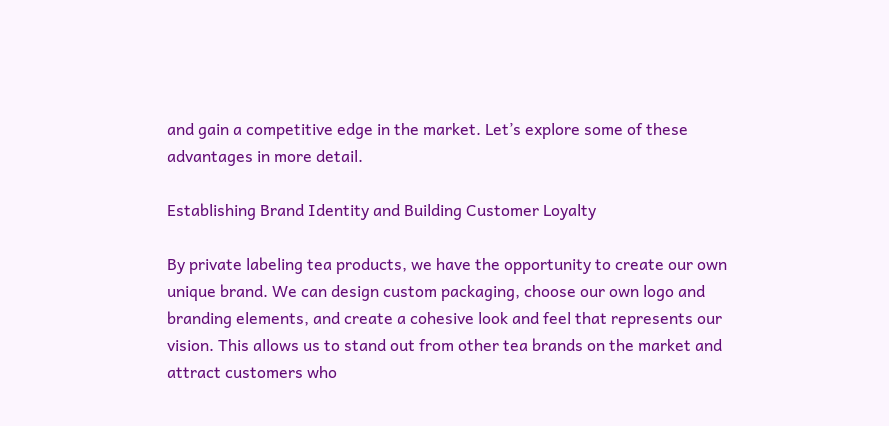and gain a competitive edge in the market. Let’s explore some of these advantages in more detail.

Establishing Brand Identity and Building Customer Loyalty

By private labeling tea products, we have the opportunity to create our own unique brand. We can design custom packaging, choose our own logo and branding elements, and create a cohesive look and feel that represents our vision. This allows us to stand out from other tea brands on the market and attract customers who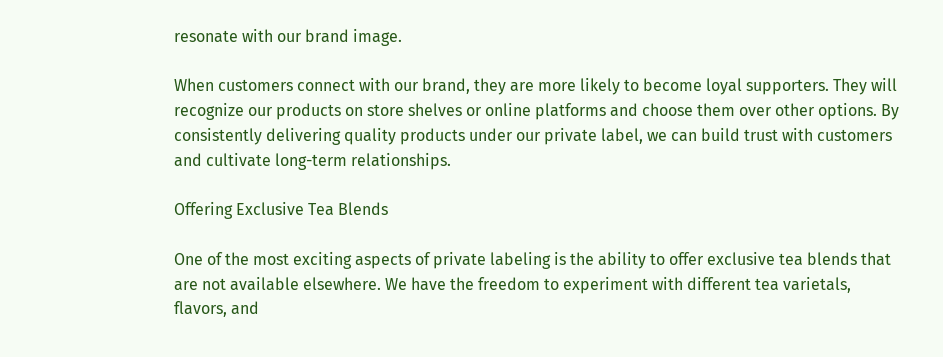resonate with our brand image.

When customers connect with our brand, they are more likely to become loyal supporters. They will recognize our products on store shelves or online platforms and choose them over other options. By consistently delivering quality products under our private label, we can build trust with customers and cultivate long-term relationships.

Offering Exclusive Tea Blends

One of the most exciting aspects of private labeling is the ability to offer exclusive tea blends that are not available elsewhere. We have the freedom to experiment with different tea varietals, flavors, and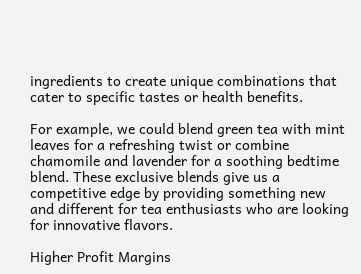ingredients to create unique combinations that cater to specific tastes or health benefits.

For example, we could blend green tea with mint leaves for a refreshing twist or combine chamomile and lavender for a soothing bedtime blend. These exclusive blends give us a competitive edge by providing something new and different for tea enthusiasts who are looking for innovative flavors.

Higher Profit Margins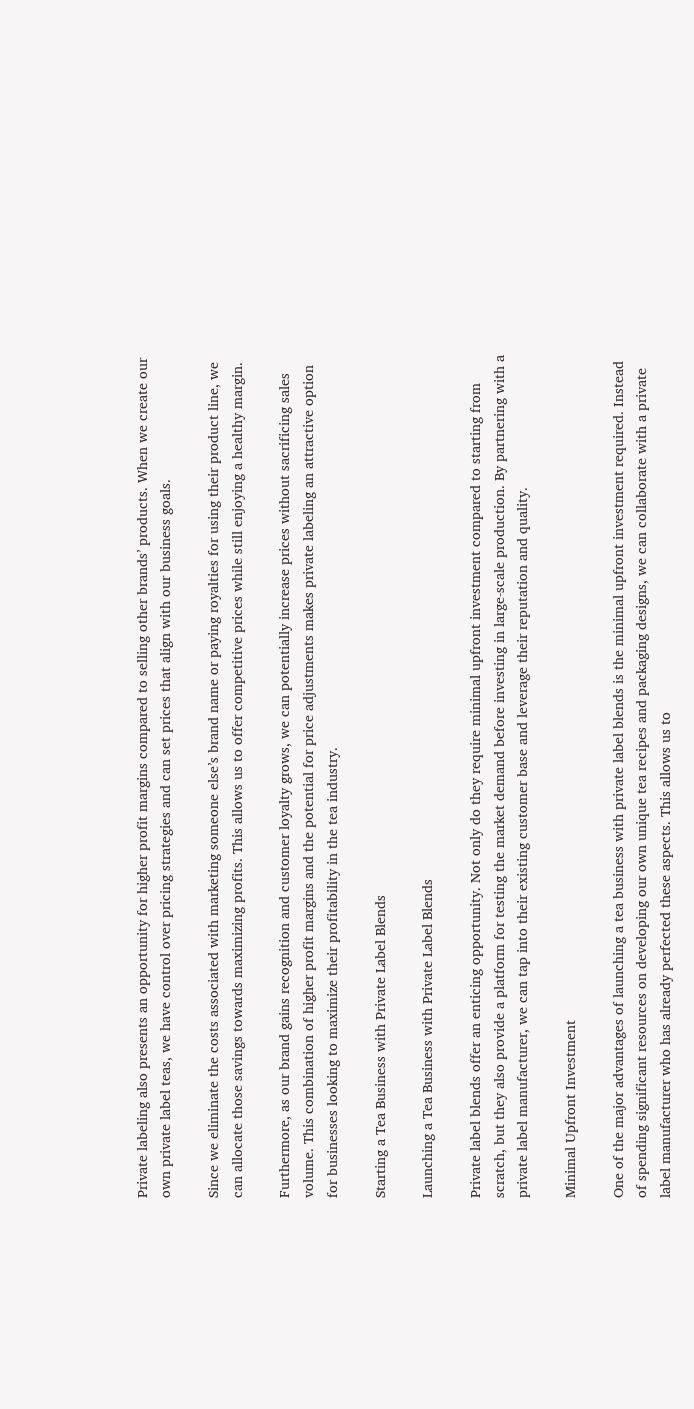Private labeling also presents an opportunity for higher profit margins compared to selling other brands’ products. When we create our own private label teas, we have control over pricing strategies and can set prices that align with our business goals.

Since we eliminate the costs associated with marketing someone else’s brand name or paying royalties for using their product line, we can allocate those savings towards maximizing profits. This allows us to offer competitive prices while still enjoying a healthy margin.

Furthermore, as our brand gains recognition and customer loyalty grows, we can potentially increase prices without sacrificing sales volume. This combination of higher profit margins and the potential for price adjustments makes private labeling an attractive option for businesses looking to maximize their profitability in the tea industry.

Starting a Tea Business with Private Label Blends

Launching a Tea Business with Private Label Blends

Private label blends offer an enticing opportunity. Not only do they require minimal upfront investment compared to starting from scratch, but they also provide a platform for testing the market demand before investing in large-scale production. By partnering with a private label manufacturer, we can tap into their existing customer base and leverage their reputation and quality.

Minimal Upfront Investment

One of the major advantages of launching a tea business with private label blends is the minimal upfront investment required. Instead of spending significant resources on developing our own unique tea recipes and packaging designs, we can collaborate with a private label manufacturer who has already perfected these aspects. This allows us to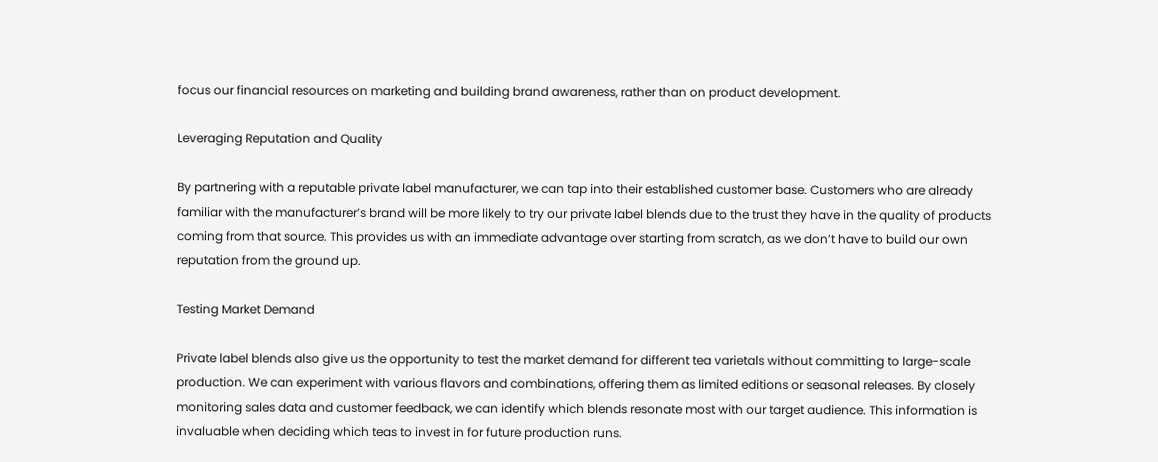focus our financial resources on marketing and building brand awareness, rather than on product development.

Leveraging Reputation and Quality

By partnering with a reputable private label manufacturer, we can tap into their established customer base. Customers who are already familiar with the manufacturer’s brand will be more likely to try our private label blends due to the trust they have in the quality of products coming from that source. This provides us with an immediate advantage over starting from scratch, as we don’t have to build our own reputation from the ground up.

Testing Market Demand

Private label blends also give us the opportunity to test the market demand for different tea varietals without committing to large-scale production. We can experiment with various flavors and combinations, offering them as limited editions or seasonal releases. By closely monitoring sales data and customer feedback, we can identify which blends resonate most with our target audience. This information is invaluable when deciding which teas to invest in for future production runs.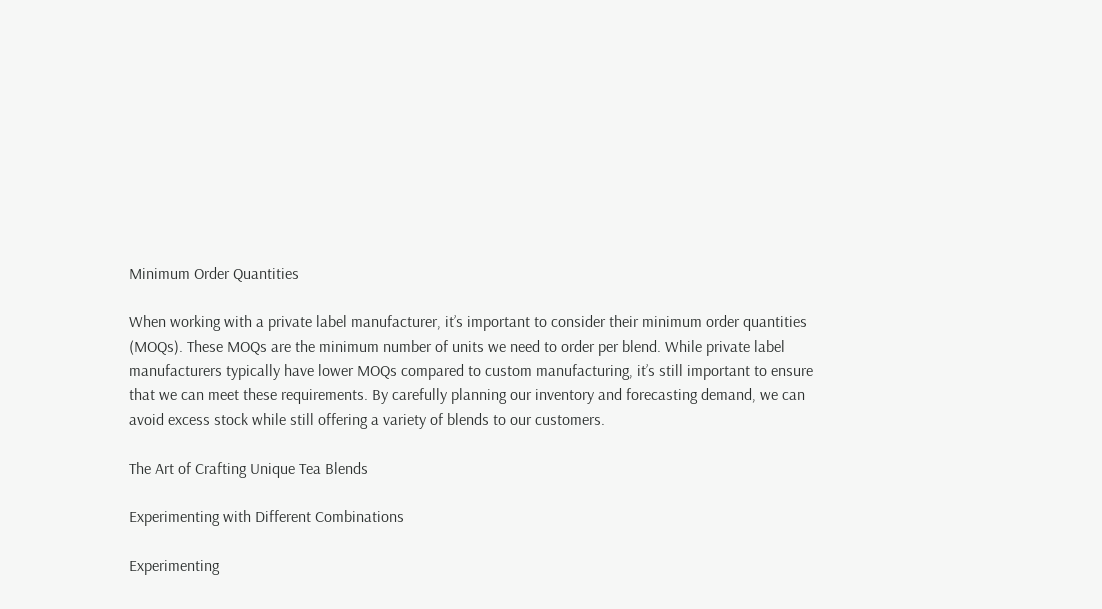Minimum Order Quantities

When working with a private label manufacturer, it’s important to consider their minimum order quantities (MOQs). These MOQs are the minimum number of units we need to order per blend. While private label manufacturers typically have lower MOQs compared to custom manufacturing, it’s still important to ensure that we can meet these requirements. By carefully planning our inventory and forecasting demand, we can avoid excess stock while still offering a variety of blends to our customers.

The Art of Crafting Unique Tea Blends

Experimenting with Different Combinations

Experimenting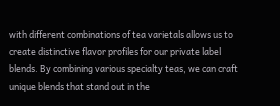with different combinations of tea varietals allows us to create distinctive flavor profiles for our private label blends. By combining various specialty teas, we can craft unique blends that stand out in the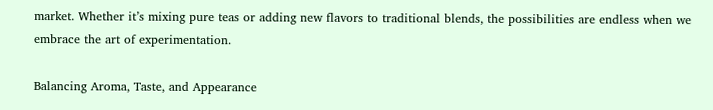market. Whether it’s mixing pure teas or adding new flavors to traditional blends, the possibilities are endless when we embrace the art of experimentation.

Balancing Aroma, Taste, and Appearance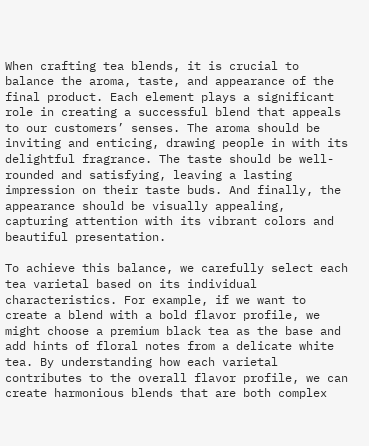When crafting tea blends, it is crucial to balance the aroma, taste, and appearance of the final product. Each element plays a significant role in creating a successful blend that appeals to our customers’ senses. The aroma should be inviting and enticing, drawing people in with its delightful fragrance. The taste should be well-rounded and satisfying, leaving a lasting impression on their taste buds. And finally, the appearance should be visually appealing, capturing attention with its vibrant colors and beautiful presentation.

To achieve this balance, we carefully select each tea varietal based on its individual characteristics. For example, if we want to create a blend with a bold flavor profile, we might choose a premium black tea as the base and add hints of floral notes from a delicate white tea. By understanding how each varietal contributes to the overall flavor profile, we can create harmonious blends that are both complex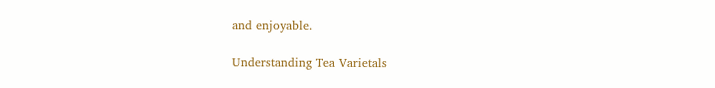and enjoyable.

Understanding Tea Varietals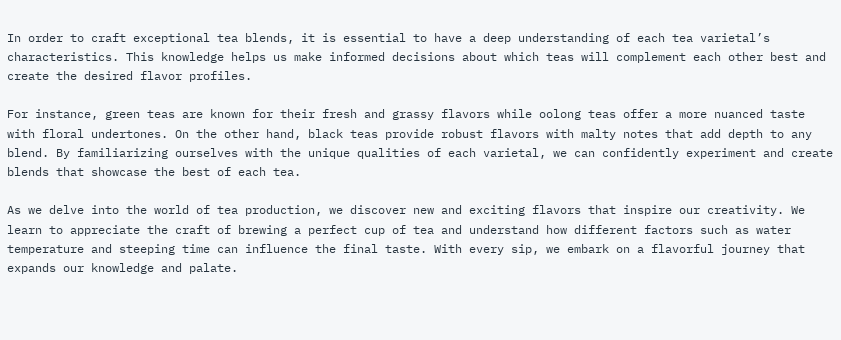In order to craft exceptional tea blends, it is essential to have a deep understanding of each tea varietal’s characteristics. This knowledge helps us make informed decisions about which teas will complement each other best and create the desired flavor profiles.

For instance, green teas are known for their fresh and grassy flavors while oolong teas offer a more nuanced taste with floral undertones. On the other hand, black teas provide robust flavors with malty notes that add depth to any blend. By familiarizing ourselves with the unique qualities of each varietal, we can confidently experiment and create blends that showcase the best of each tea.

As we delve into the world of tea production, we discover new and exciting flavors that inspire our creativity. We learn to appreciate the craft of brewing a perfect cup of tea and understand how different factors such as water temperature and steeping time can influence the final taste. With every sip, we embark on a flavorful journey that expands our knowledge and palate.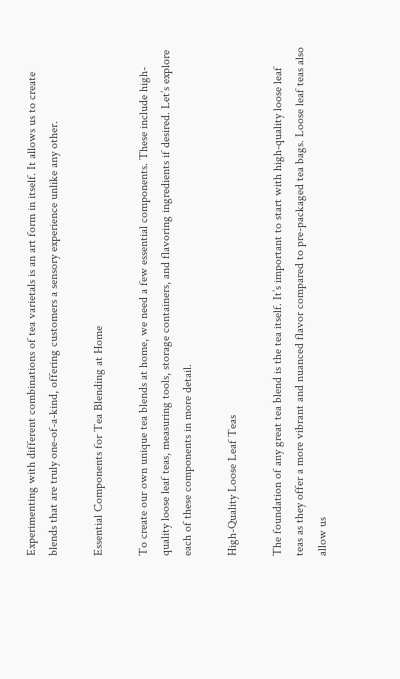Experimenting with different combinations of tea varietals is an art form in itself. It allows us to create blends that are truly one-of-a-kind, offering customers a sensory experience unlike any other.

Essential Components for Tea Blending at Home

To create our own unique tea blends at home, we need a few essential components. These include high-quality loose leaf teas, measuring tools, storage containers, and flavoring ingredients if desired. Let’s explore each of these components in more detail.

High-Quality Loose Leaf Teas

The foundation of any great tea blend is the tea itself. It’s important to start with high-quality loose leaf teas as they offer a more vibrant and nuanced flavor compared to pre-packaged tea bags. Loose leaf teas also allow us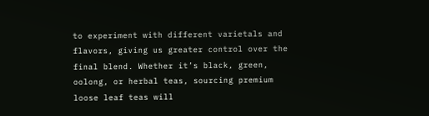to experiment with different varietals and flavors, giving us greater control over the final blend. Whether it’s black, green, oolong, or herbal teas, sourcing premium loose leaf teas will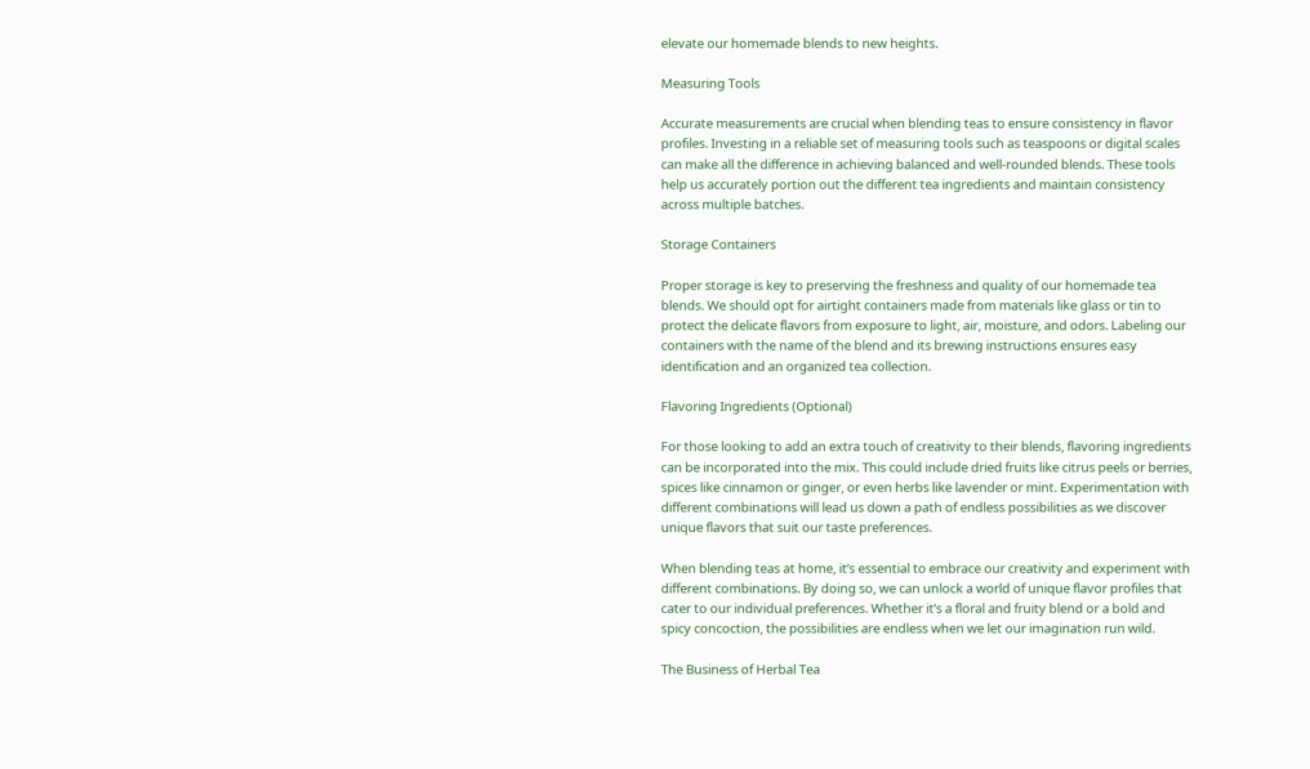elevate our homemade blends to new heights.

Measuring Tools

Accurate measurements are crucial when blending teas to ensure consistency in flavor profiles. Investing in a reliable set of measuring tools such as teaspoons or digital scales can make all the difference in achieving balanced and well-rounded blends. These tools help us accurately portion out the different tea ingredients and maintain consistency across multiple batches.

Storage Containers

Proper storage is key to preserving the freshness and quality of our homemade tea blends. We should opt for airtight containers made from materials like glass or tin to protect the delicate flavors from exposure to light, air, moisture, and odors. Labeling our containers with the name of the blend and its brewing instructions ensures easy identification and an organized tea collection.

Flavoring Ingredients (Optional)

For those looking to add an extra touch of creativity to their blends, flavoring ingredients can be incorporated into the mix. This could include dried fruits like citrus peels or berries, spices like cinnamon or ginger, or even herbs like lavender or mint. Experimentation with different combinations will lead us down a path of endless possibilities as we discover unique flavors that suit our taste preferences.

When blending teas at home, it’s essential to embrace our creativity and experiment with different combinations. By doing so, we can unlock a world of unique flavor profiles that cater to our individual preferences. Whether it’s a floral and fruity blend or a bold and spicy concoction, the possibilities are endless when we let our imagination run wild.

The Business of Herbal Tea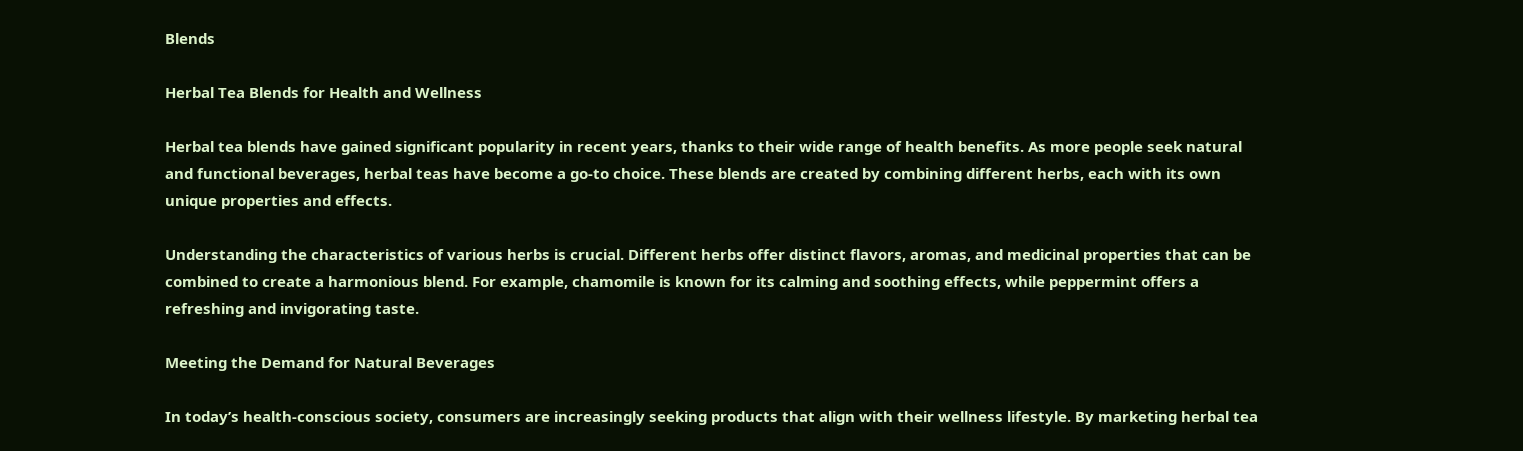Blends

Herbal Tea Blends for Health and Wellness

Herbal tea blends have gained significant popularity in recent years, thanks to their wide range of health benefits. As more people seek natural and functional beverages, herbal teas have become a go-to choice. These blends are created by combining different herbs, each with its own unique properties and effects.

Understanding the characteristics of various herbs is crucial. Different herbs offer distinct flavors, aromas, and medicinal properties that can be combined to create a harmonious blend. For example, chamomile is known for its calming and soothing effects, while peppermint offers a refreshing and invigorating taste.

Meeting the Demand for Natural Beverages

In today’s health-conscious society, consumers are increasingly seeking products that align with their wellness lifestyle. By marketing herbal tea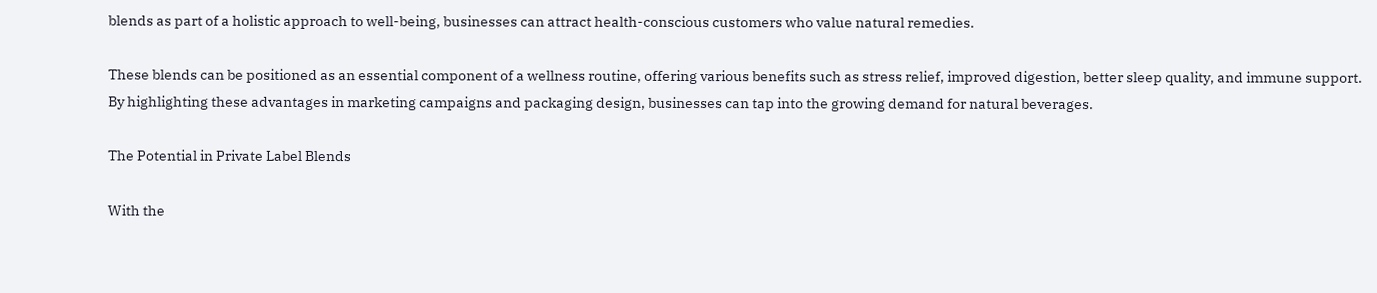blends as part of a holistic approach to well-being, businesses can attract health-conscious customers who value natural remedies.

These blends can be positioned as an essential component of a wellness routine, offering various benefits such as stress relief, improved digestion, better sleep quality, and immune support. By highlighting these advantages in marketing campaigns and packaging design, businesses can tap into the growing demand for natural beverages.

The Potential in Private Label Blends

With the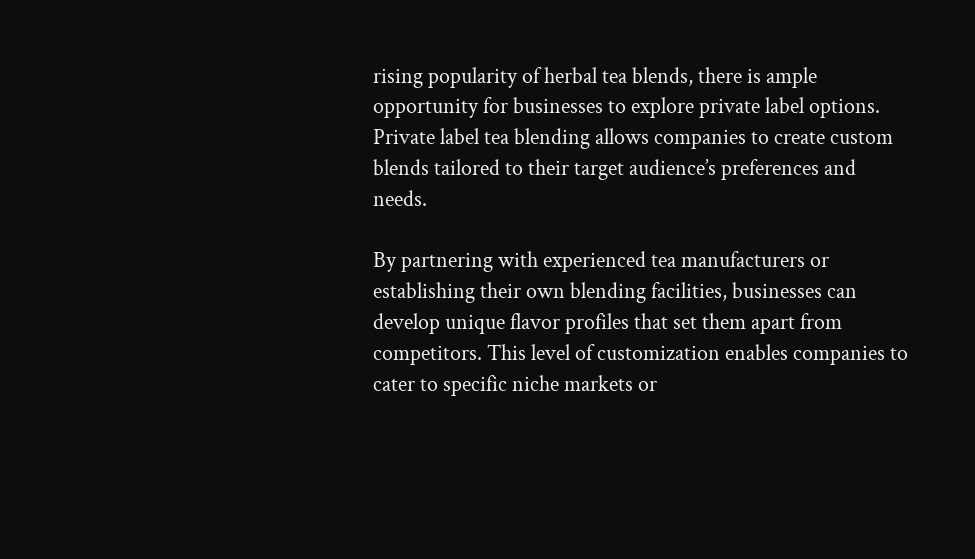rising popularity of herbal tea blends, there is ample opportunity for businesses to explore private label options. Private label tea blending allows companies to create custom blends tailored to their target audience’s preferences and needs.

By partnering with experienced tea manufacturers or establishing their own blending facilities, businesses can develop unique flavor profiles that set them apart from competitors. This level of customization enables companies to cater to specific niche markets or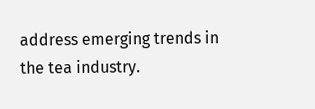address emerging trends in the tea industry.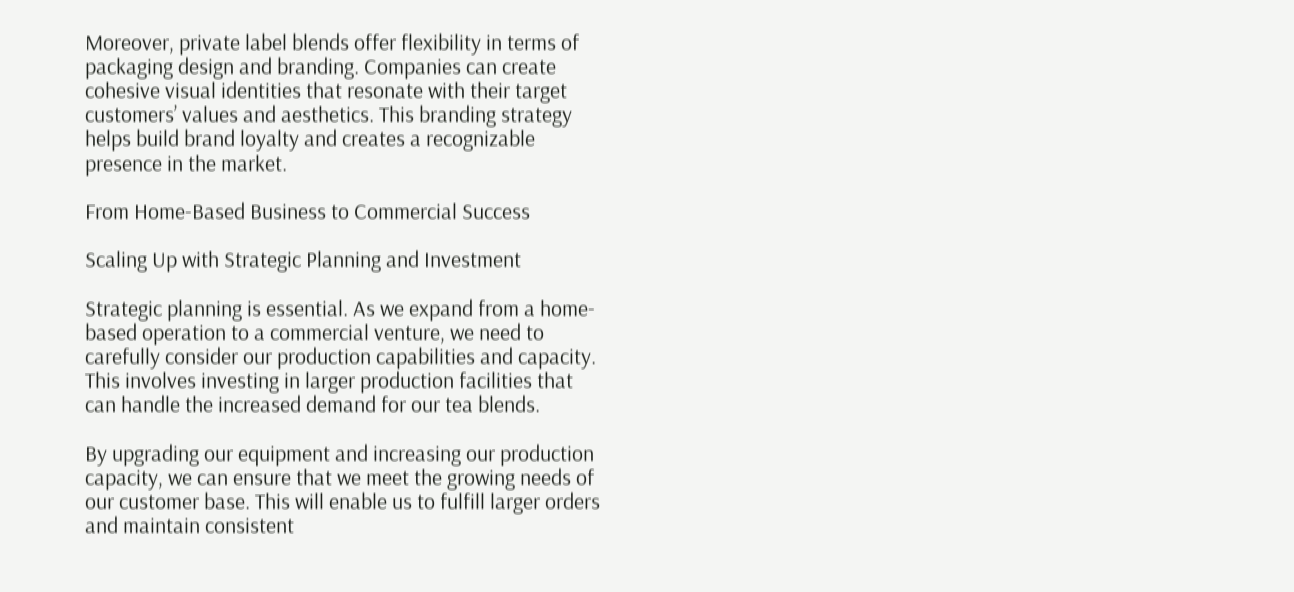Moreover, private label blends offer flexibility in terms of packaging design and branding. Companies can create cohesive visual identities that resonate with their target customers’ values and aesthetics. This branding strategy helps build brand loyalty and creates a recognizable presence in the market.

From Home-Based Business to Commercial Success

Scaling Up with Strategic Planning and Investment

Strategic planning is essential. As we expand from a home-based operation to a commercial venture, we need to carefully consider our production capabilities and capacity. This involves investing in larger production facilities that can handle the increased demand for our tea blends.

By upgrading our equipment and increasing our production capacity, we can ensure that we meet the growing needs of our customer base. This will enable us to fulfill larger orders and maintain consistent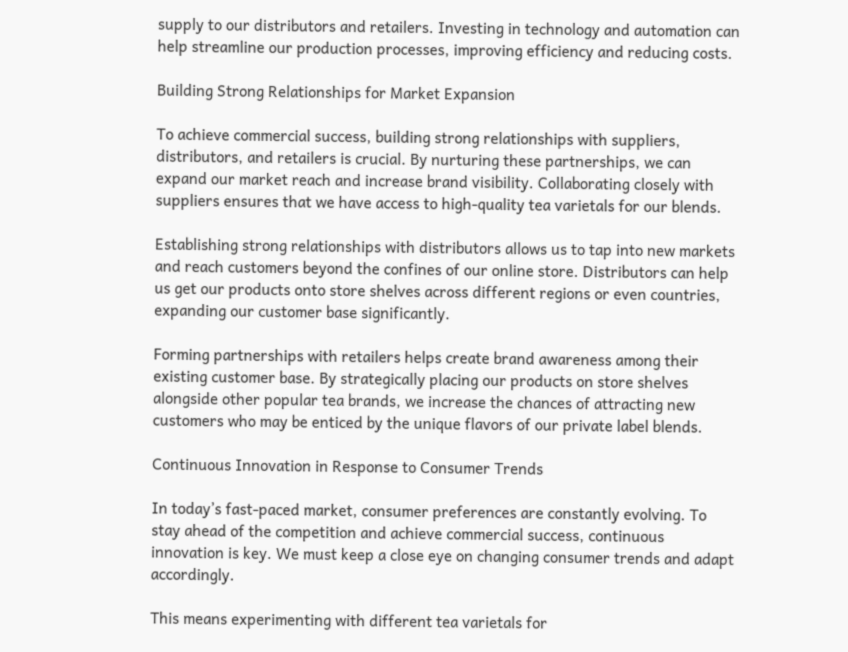supply to our distributors and retailers. Investing in technology and automation can help streamline our production processes, improving efficiency and reducing costs.

Building Strong Relationships for Market Expansion

To achieve commercial success, building strong relationships with suppliers, distributors, and retailers is crucial. By nurturing these partnerships, we can expand our market reach and increase brand visibility. Collaborating closely with suppliers ensures that we have access to high-quality tea varietals for our blends.

Establishing strong relationships with distributors allows us to tap into new markets and reach customers beyond the confines of our online store. Distributors can help us get our products onto store shelves across different regions or even countries, expanding our customer base significantly.

Forming partnerships with retailers helps create brand awareness among their existing customer base. By strategically placing our products on store shelves alongside other popular tea brands, we increase the chances of attracting new customers who may be enticed by the unique flavors of our private label blends.

Continuous Innovation in Response to Consumer Trends

In today’s fast-paced market, consumer preferences are constantly evolving. To stay ahead of the competition and achieve commercial success, continuous innovation is key. We must keep a close eye on changing consumer trends and adapt accordingly.

This means experimenting with different tea varietals for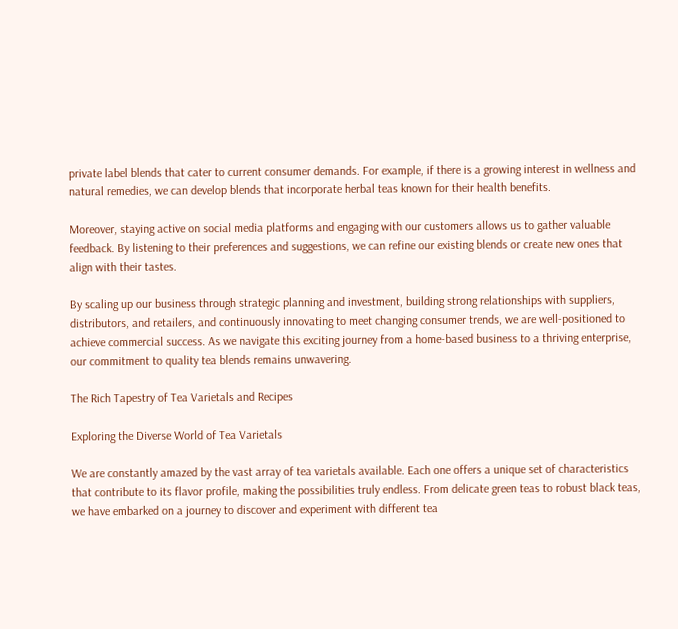private label blends that cater to current consumer demands. For example, if there is a growing interest in wellness and natural remedies, we can develop blends that incorporate herbal teas known for their health benefits.

Moreover, staying active on social media platforms and engaging with our customers allows us to gather valuable feedback. By listening to their preferences and suggestions, we can refine our existing blends or create new ones that align with their tastes.

By scaling up our business through strategic planning and investment, building strong relationships with suppliers, distributors, and retailers, and continuously innovating to meet changing consumer trends, we are well-positioned to achieve commercial success. As we navigate this exciting journey from a home-based business to a thriving enterprise, our commitment to quality tea blends remains unwavering.

The Rich Tapestry of Tea Varietals and Recipes

Exploring the Diverse World of Tea Varietals

We are constantly amazed by the vast array of tea varietals available. Each one offers a unique set of characteristics that contribute to its flavor profile, making the possibilities truly endless. From delicate green teas to robust black teas, we have embarked on a journey to discover and experiment with different tea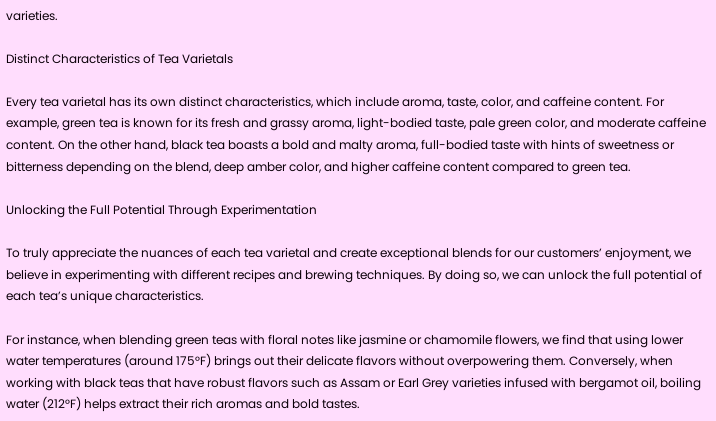varieties.

Distinct Characteristics of Tea Varietals

Every tea varietal has its own distinct characteristics, which include aroma, taste, color, and caffeine content. For example, green tea is known for its fresh and grassy aroma, light-bodied taste, pale green color, and moderate caffeine content. On the other hand, black tea boasts a bold and malty aroma, full-bodied taste with hints of sweetness or bitterness depending on the blend, deep amber color, and higher caffeine content compared to green tea.

Unlocking the Full Potential Through Experimentation

To truly appreciate the nuances of each tea varietal and create exceptional blends for our customers’ enjoyment, we believe in experimenting with different recipes and brewing techniques. By doing so, we can unlock the full potential of each tea’s unique characteristics.

For instance, when blending green teas with floral notes like jasmine or chamomile flowers, we find that using lower water temperatures (around 175°F) brings out their delicate flavors without overpowering them. Conversely, when working with black teas that have robust flavors such as Assam or Earl Grey varieties infused with bergamot oil, boiling water (212°F) helps extract their rich aromas and bold tastes.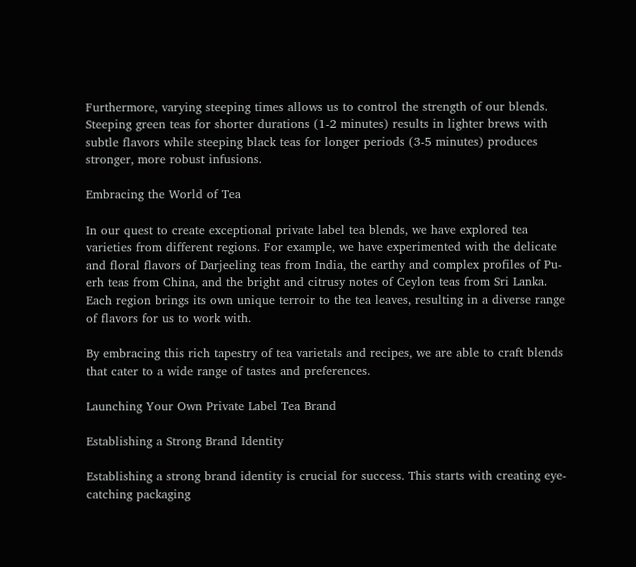Furthermore, varying steeping times allows us to control the strength of our blends. Steeping green teas for shorter durations (1-2 minutes) results in lighter brews with subtle flavors while steeping black teas for longer periods (3-5 minutes) produces stronger, more robust infusions.

Embracing the World of Tea

In our quest to create exceptional private label tea blends, we have explored tea varieties from different regions. For example, we have experimented with the delicate and floral flavors of Darjeeling teas from India, the earthy and complex profiles of Pu-erh teas from China, and the bright and citrusy notes of Ceylon teas from Sri Lanka. Each region brings its own unique terroir to the tea leaves, resulting in a diverse range of flavors for us to work with.

By embracing this rich tapestry of tea varietals and recipes, we are able to craft blends that cater to a wide range of tastes and preferences.

Launching Your Own Private Label Tea Brand

Establishing a Strong Brand Identity

Establishing a strong brand identity is crucial for success. This starts with creating eye-catching packaging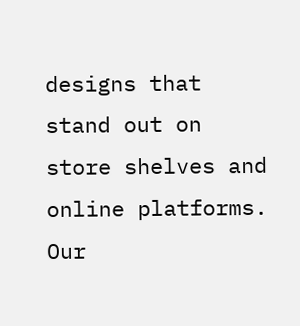designs that stand out on store shelves and online platforms. Our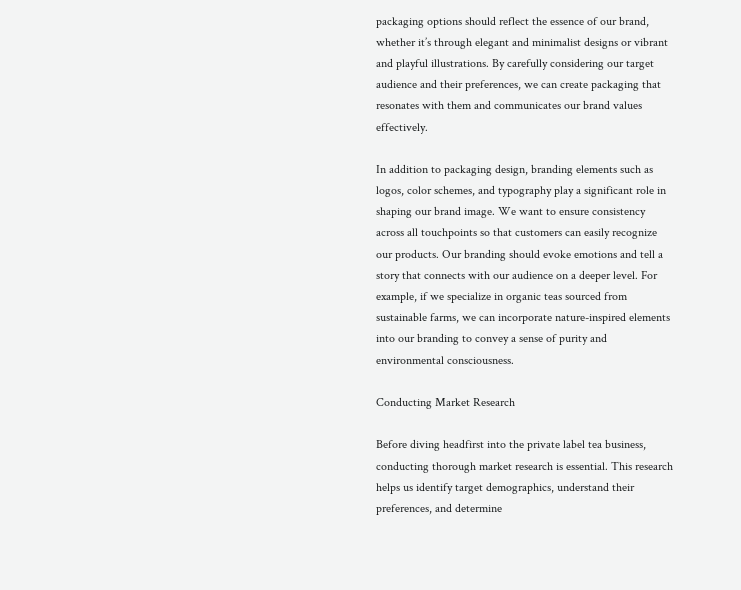packaging options should reflect the essence of our brand, whether it’s through elegant and minimalist designs or vibrant and playful illustrations. By carefully considering our target audience and their preferences, we can create packaging that resonates with them and communicates our brand values effectively.

In addition to packaging design, branding elements such as logos, color schemes, and typography play a significant role in shaping our brand image. We want to ensure consistency across all touchpoints so that customers can easily recognize our products. Our branding should evoke emotions and tell a story that connects with our audience on a deeper level. For example, if we specialize in organic teas sourced from sustainable farms, we can incorporate nature-inspired elements into our branding to convey a sense of purity and environmental consciousness.

Conducting Market Research

Before diving headfirst into the private label tea business, conducting thorough market research is essential. This research helps us identify target demographics, understand their preferences, and determine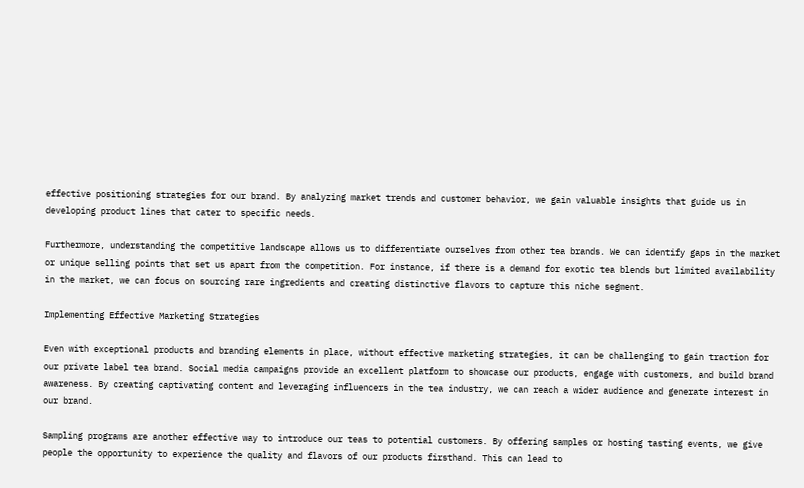effective positioning strategies for our brand. By analyzing market trends and customer behavior, we gain valuable insights that guide us in developing product lines that cater to specific needs.

Furthermore, understanding the competitive landscape allows us to differentiate ourselves from other tea brands. We can identify gaps in the market or unique selling points that set us apart from the competition. For instance, if there is a demand for exotic tea blends but limited availability in the market, we can focus on sourcing rare ingredients and creating distinctive flavors to capture this niche segment.

Implementing Effective Marketing Strategies

Even with exceptional products and branding elements in place, without effective marketing strategies, it can be challenging to gain traction for our private label tea brand. Social media campaigns provide an excellent platform to showcase our products, engage with customers, and build brand awareness. By creating captivating content and leveraging influencers in the tea industry, we can reach a wider audience and generate interest in our brand.

Sampling programs are another effective way to introduce our teas to potential customers. By offering samples or hosting tasting events, we give people the opportunity to experience the quality and flavors of our products firsthand. This can lead to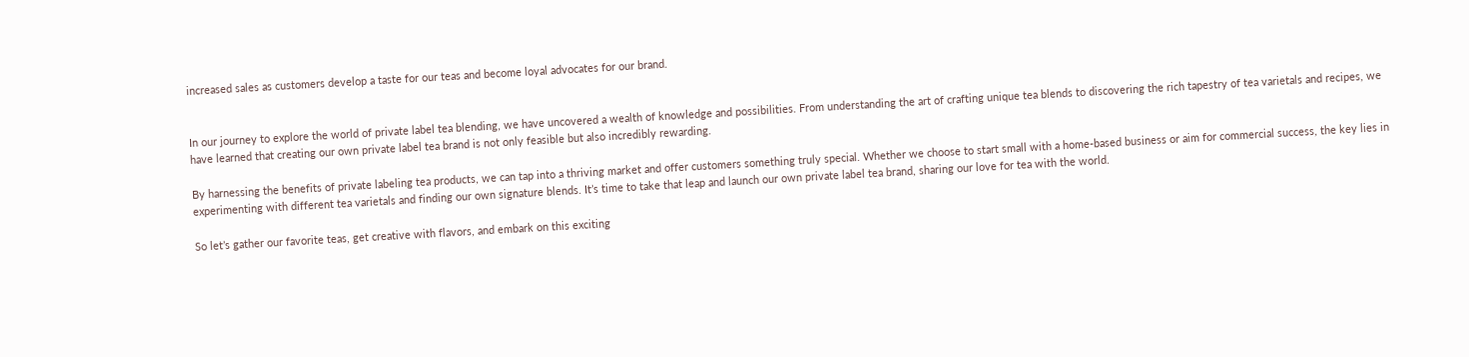increased sales as customers develop a taste for our teas and become loyal advocates for our brand.


In our journey to explore the world of private label tea blending, we have uncovered a wealth of knowledge and possibilities. From understanding the art of crafting unique tea blends to discovering the rich tapestry of tea varietals and recipes, we have learned that creating our own private label tea brand is not only feasible but also incredibly rewarding.

By harnessing the benefits of private labeling tea products, we can tap into a thriving market and offer customers something truly special. Whether we choose to start small with a home-based business or aim for commercial success, the key lies in experimenting with different tea varietals and finding our own signature blends. It’s time to take that leap and launch our own private label tea brand, sharing our love for tea with the world.

So let’s gather our favorite teas, get creative with flavors, and embark on this exciting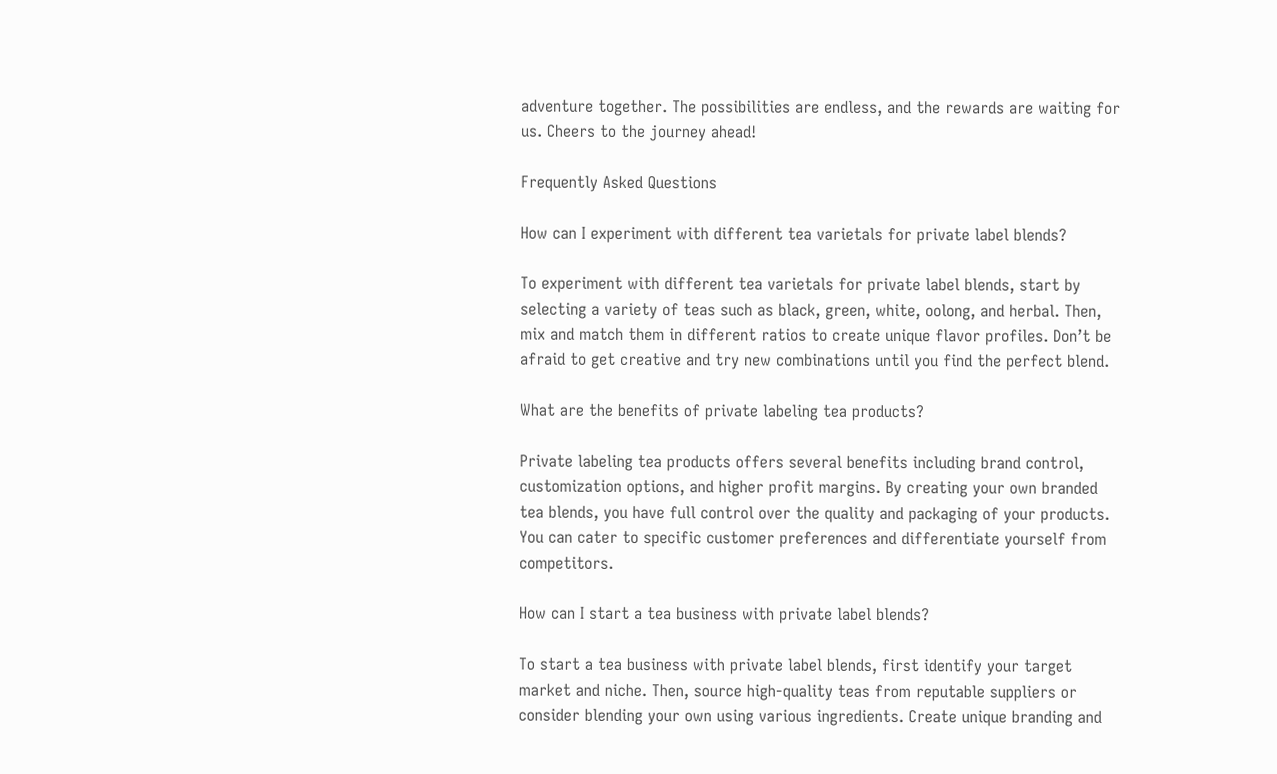adventure together. The possibilities are endless, and the rewards are waiting for us. Cheers to the journey ahead!

Frequently Asked Questions

How can I experiment with different tea varietals for private label blends?

To experiment with different tea varietals for private label blends, start by selecting a variety of teas such as black, green, white, oolong, and herbal. Then, mix and match them in different ratios to create unique flavor profiles. Don’t be afraid to get creative and try new combinations until you find the perfect blend.

What are the benefits of private labeling tea products?

Private labeling tea products offers several benefits including brand control, customization options, and higher profit margins. By creating your own branded tea blends, you have full control over the quality and packaging of your products. You can cater to specific customer preferences and differentiate yourself from competitors.

How can I start a tea business with private label blends?

To start a tea business with private label blends, first identify your target market and niche. Then, source high-quality teas from reputable suppliers or consider blending your own using various ingredients. Create unique branding and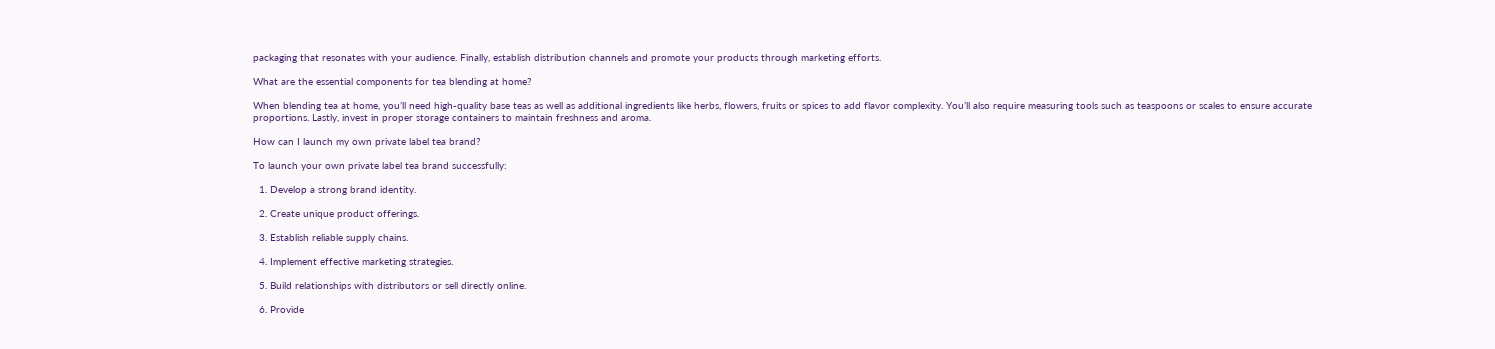packaging that resonates with your audience. Finally, establish distribution channels and promote your products through marketing efforts.

What are the essential components for tea blending at home?

When blending tea at home, you’ll need high-quality base teas as well as additional ingredients like herbs, flowers, fruits or spices to add flavor complexity. You’ll also require measuring tools such as teaspoons or scales to ensure accurate proportions. Lastly, invest in proper storage containers to maintain freshness and aroma.

How can I launch my own private label tea brand?

To launch your own private label tea brand successfully:

  1. Develop a strong brand identity.

  2. Create unique product offerings.

  3. Establish reliable supply chains.

  4. Implement effective marketing strategies.

  5. Build relationships with distributors or sell directly online.

  6. Provide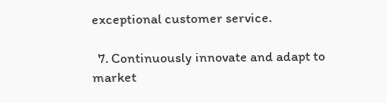exceptional customer service.

  7. Continuously innovate and adapt to market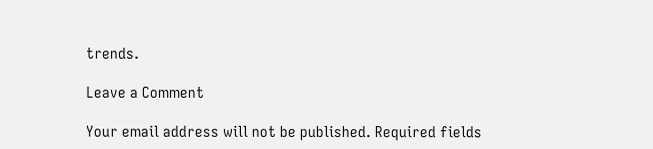trends.

Leave a Comment

Your email address will not be published. Required fields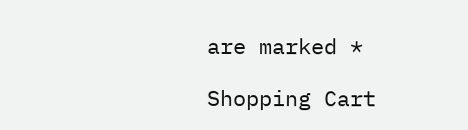are marked *

Shopping Cart